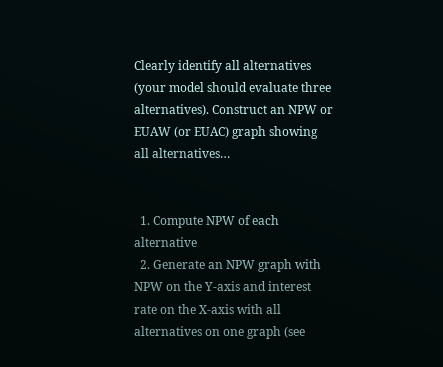Clearly identify all alternatives (your model should evaluate three alternatives). Construct an NPW or EUAW (or EUAC) graph showing all alternatives…


  1. Compute NPW of each alternative
  2. Generate an NPW graph with NPW on the Y-axis and interest rate on the X-axis with all alternatives on one graph (see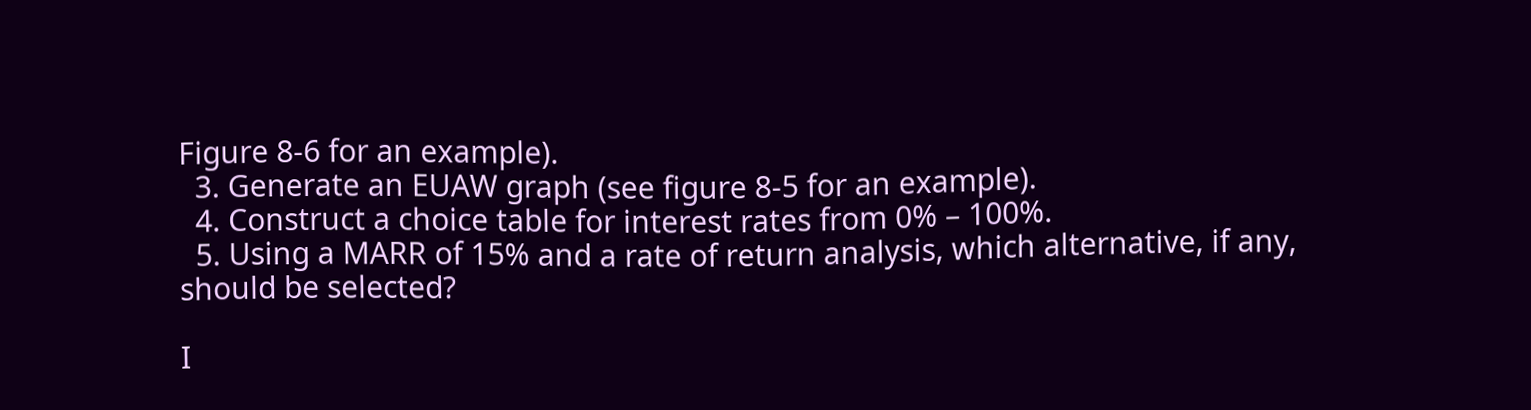Figure 8-6 for an example).
  3. Generate an EUAW graph (see figure 8-5 for an example).
  4. Construct a choice table for interest rates from 0% – 100%.
  5. Using a MARR of 15% and a rate of return analysis, which alternative, if any, should be selected?

I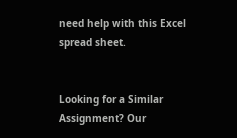need help with this Excel spread sheet.


Looking for a Similar Assignment? Our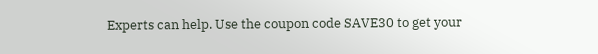Experts can help. Use the coupon code SAVE30 to get your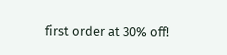first order at 30% off!